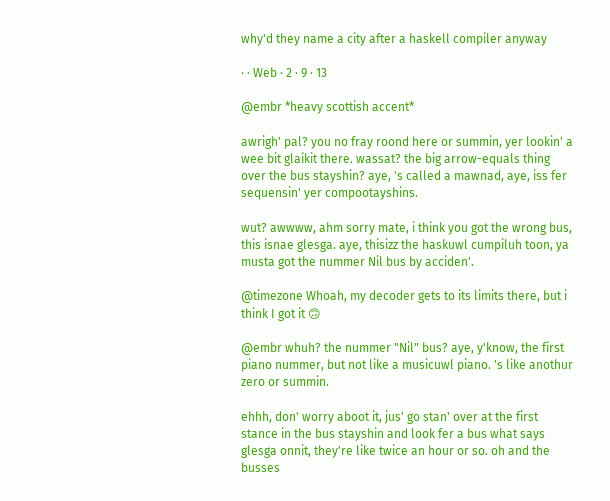why'd they name a city after a haskell compiler anyway

· · Web · 2 · 9 · 13

@embr *heavy scottish accent*

awrigh' pal? you no fray roond here or summin, yer lookin' a wee bit glaikit there. wassat? the big arrow-equals thing over the bus stayshin? aye, 's called a mawnad, aye, iss fer sequensin' yer compootayshins.

wut? awwww, ahm sorry mate, i think you got the wrong bus, this isnae glesga. aye, thisizz the haskuwl cumpiluh toon, ya musta got the nummer Nil bus by acciden'.

@timezone Whoah, my decoder gets to its limits there, but i think I got it 🙃

@embr whuh? the nummer "Nil" bus? aye, y'know, the first piano nummer, but not like a musicuwl piano. 's like anothur zero or summin.

ehhh, don' worry aboot it, jus' go stan' over at the first stance in the bus stayshin and look fer a bus what says glesga onnit, they're like twice an hour or so. oh and the busses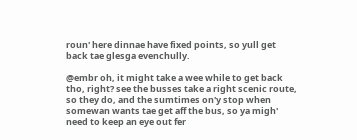roun' here dinnae have fixed points, so yull get back tae glesga evenchully.

@embr oh, it might take a wee while to get back tho, right? see the busses take a right scenic route, so they do, and the sumtimes on'y stop when somewan wants tae get aff the bus, so ya migh' need to keep an eye out fer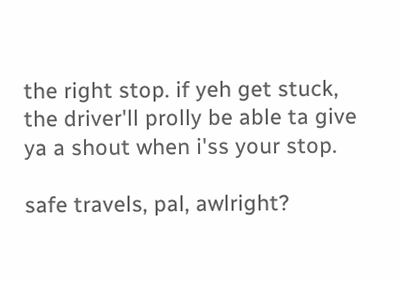the right stop. if yeh get stuck, the driver'll prolly be able ta give ya a shout when i'ss your stop.

safe travels, pal, awlright?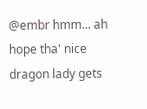@embr hmm... ah hope tha' nice dragon lady gets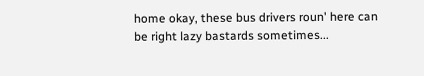home okay, these bus drivers roun' here can be right lazy bastards sometimes...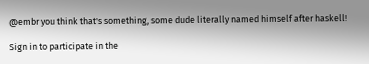@embr you think that's something, some dude literally named himself after haskell!

Sign in to participate in the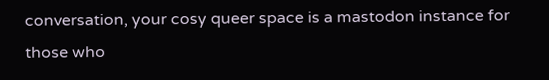conversation, your cosy queer space is a mastodon instance for those who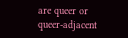are queer or queer-adjacent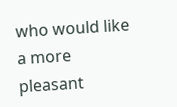who would like a more pleasant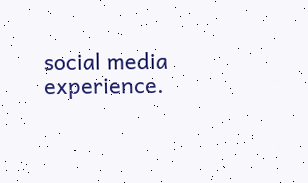social media experience.